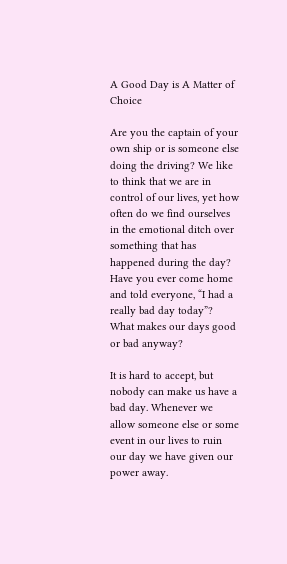A Good Day is A Matter of Choice

Are you the captain of your own ship or is someone else doing the driving? We like to think that we are in control of our lives, yet how often do we find ourselves in the emotional ditch over something that has happened during the day? Have you ever come home and told everyone, “I had a really bad day today”? What makes our days good or bad anyway?

It is hard to accept, but nobody can make us have a bad day. Whenever we allow someone else or some event in our lives to ruin our day we have given our power away.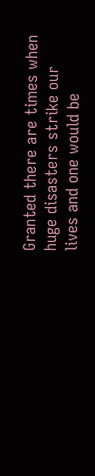Granted there are times when huge disasters strike our lives and one would be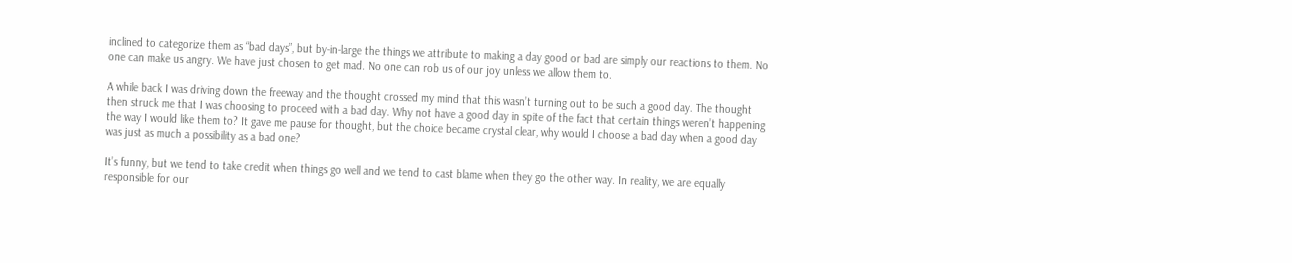inclined to categorize them as “bad days”, but by-in-large the things we attribute to making a day good or bad are simply our reactions to them. No one can make us angry. We have just chosen to get mad. No one can rob us of our joy unless we allow them to.

A while back I was driving down the freeway and the thought crossed my mind that this wasn’t turning out to be such a good day. The thought then struck me that I was choosing to proceed with a bad day. Why not have a good day in spite of the fact that certain things weren’t happening the way I would like them to? It gave me pause for thought, but the choice became crystal clear, why would I choose a bad day when a good day was just as much a possibility as a bad one?

It’s funny, but we tend to take credit when things go well and we tend to cast blame when they go the other way. In reality, we are equally responsible for our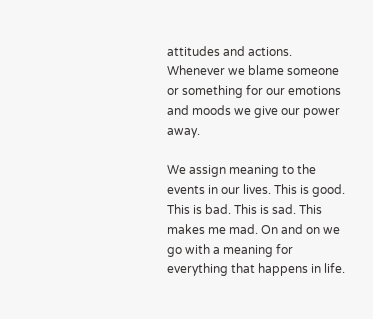attitudes and actions. Whenever we blame someone or something for our emotions and moods we give our power away.

We assign meaning to the events in our lives. This is good. This is bad. This is sad. This makes me mad. On and on we go with a meaning for everything that happens in life.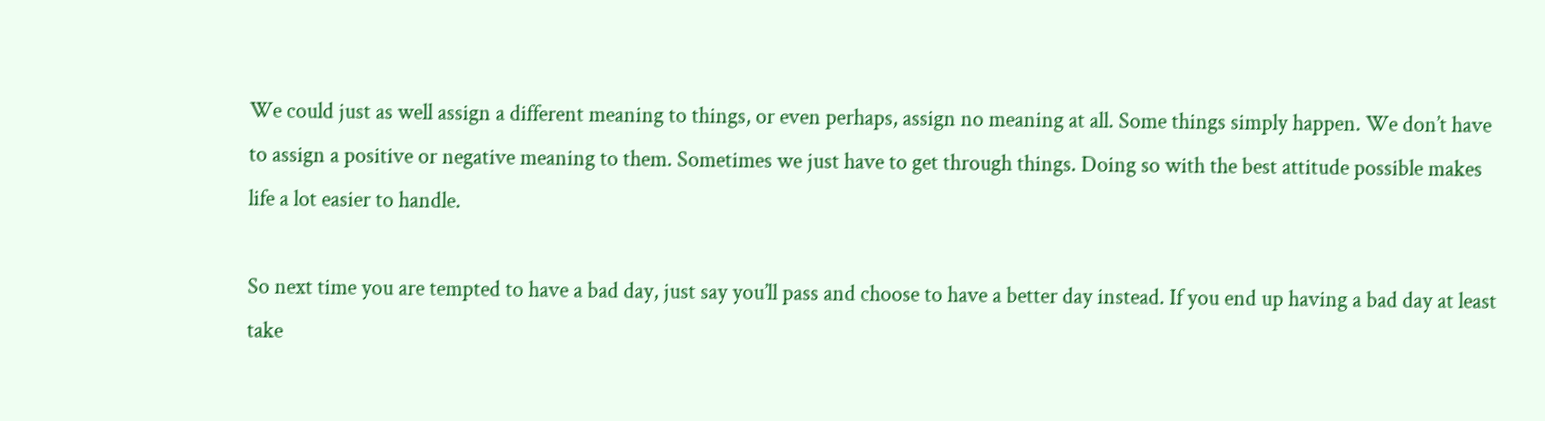We could just as well assign a different meaning to things, or even perhaps, assign no meaning at all. Some things simply happen. We don’t have to assign a positive or negative meaning to them. Sometimes we just have to get through things. Doing so with the best attitude possible makes life a lot easier to handle.

So next time you are tempted to have a bad day, just say you’ll pass and choose to have a better day instead. If you end up having a bad day at least take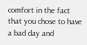comfort in the fact that you chose to have a bad day and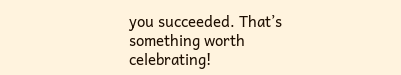you succeeded. That’s something worth celebrating!